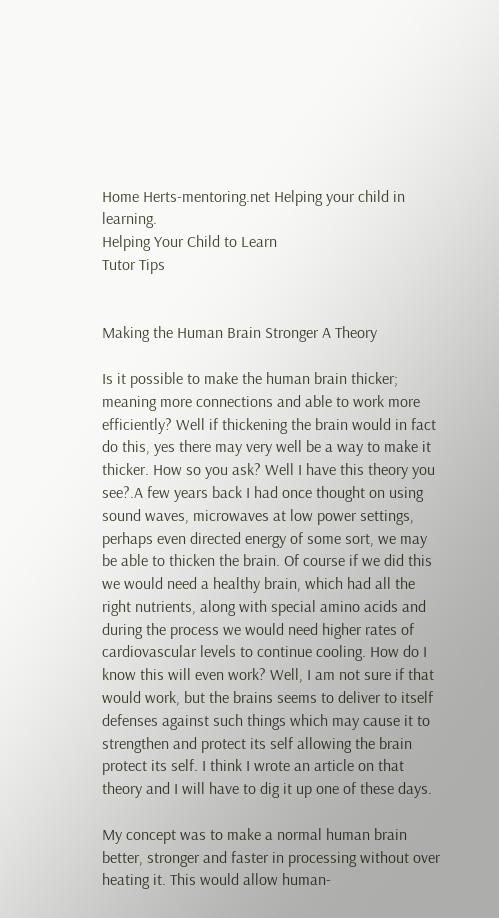Home Herts-mentoring.net Helping your child in learning.
Helping Your Child to Learn
Tutor Tips


Making the Human Brain Stronger A Theory

Is it possible to make the human brain thicker; meaning more connections and able to work more efficiently? Well if thickening the brain would in fact do this, yes there may very well be a way to make it thicker. How so you ask? Well I have this theory you see?.A few years back I had once thought on using sound waves, microwaves at low power settings, perhaps even directed energy of some sort, we may be able to thicken the brain. Of course if we did this we would need a healthy brain, which had all the right nutrients, along with special amino acids and during the process we would need higher rates of cardiovascular levels to continue cooling. How do I know this will even work? Well, I am not sure if that would work, but the brains seems to deliver to itself defenses against such things which may cause it to strengthen and protect its self allowing the brain protect its self. I think I wrote an article on that theory and I will have to dig it up one of these days.

My concept was to make a normal human brain better, stronger and faster in processing without over heating it. This would allow human-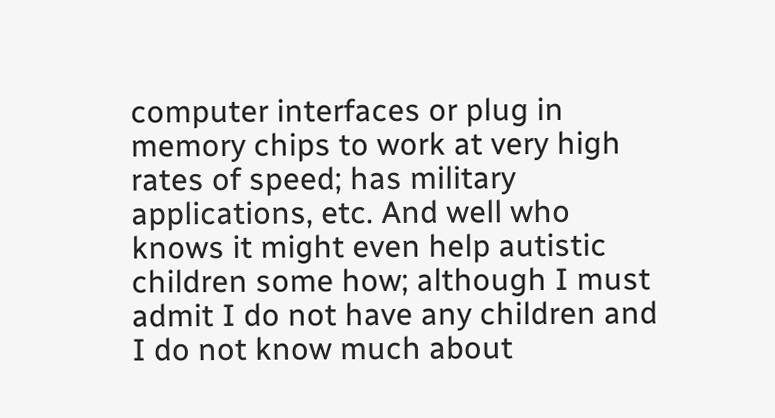computer interfaces or plug in memory chips to work at very high rates of speed; has military applications, etc. And well who knows it might even help autistic children some how; although I must admit I do not have any children and I do not know much about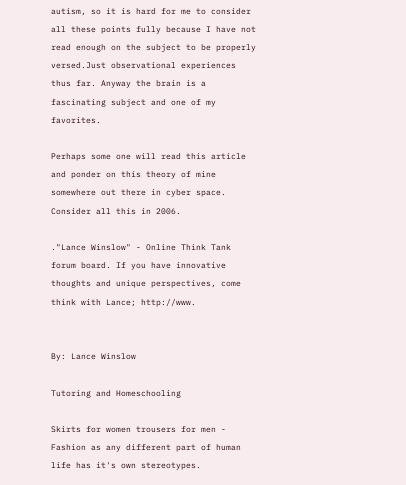autism, so it is hard for me to consider all these points fully because I have not read enough on the subject to be properly versed.Just observational experiences thus far. Anyway the brain is a fascinating subject and one of my favorites.

Perhaps some one will read this article and ponder on this theory of mine somewhere out there in cyber space. Consider all this in 2006.

."Lance Winslow" - Online Think Tank forum board. If you have innovative thoughts and unique perspectives, come think with Lance; http://www.


By: Lance Winslow

Tutoring and Homeschooling

Skirts for women trousers for men - Fashion as any different part of human life has it's own stereotypes.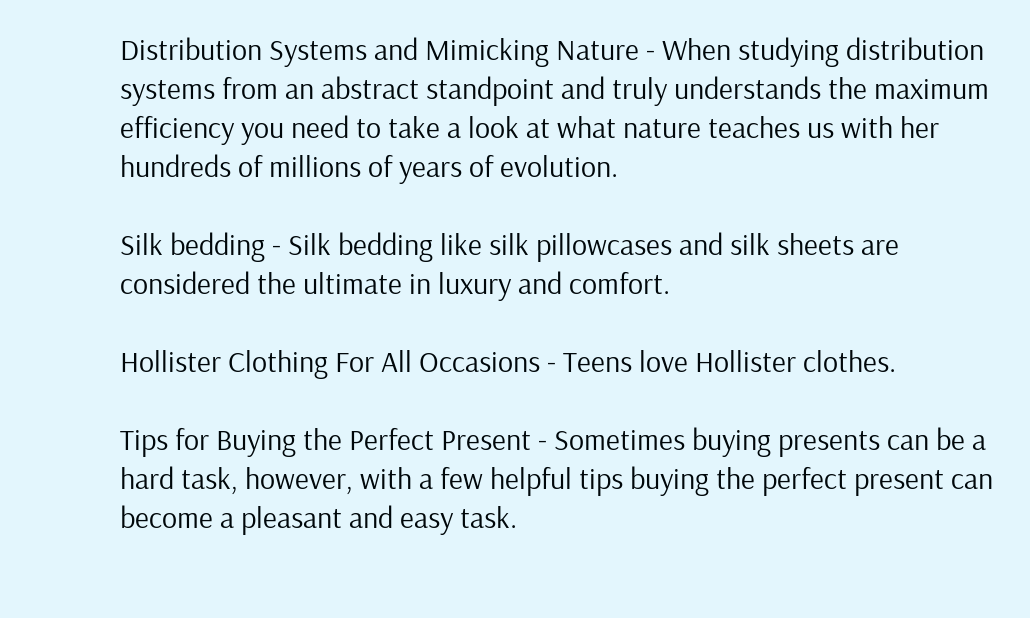Distribution Systems and Mimicking Nature - When studying distribution systems from an abstract standpoint and truly understands the maximum efficiency you need to take a look at what nature teaches us with her hundreds of millions of years of evolution.

Silk bedding - Silk bedding like silk pillowcases and silk sheets are considered the ultimate in luxury and comfort.

Hollister Clothing For All Occasions - Teens love Hollister clothes.

Tips for Buying the Perfect Present - Sometimes buying presents can be a hard task, however, with a few helpful tips buying the perfect present can become a pleasant and easy task.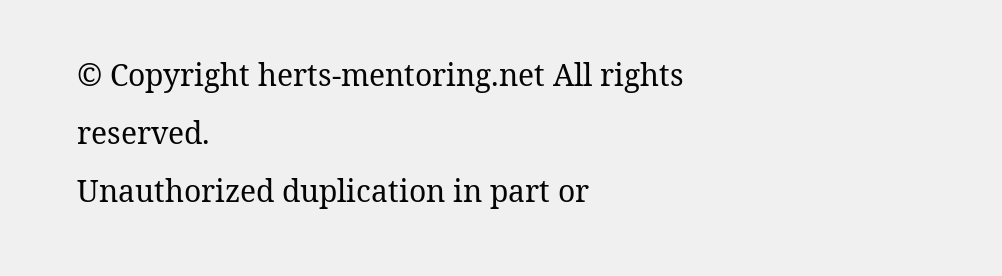© Copyright herts-mentoring.net All rights reserved.
Unauthorized duplication in part or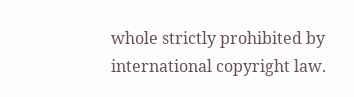whole strictly prohibited by international copyright law.